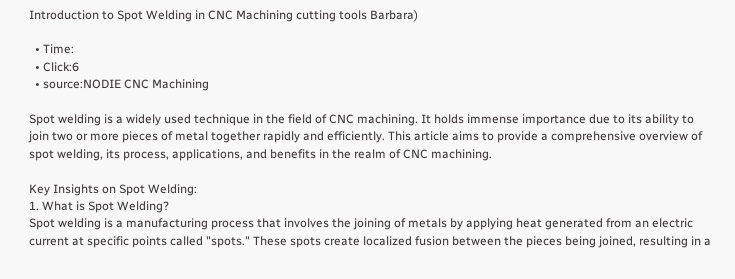Introduction to Spot Welding in CNC Machining cutting tools Barbara)

  • Time:
  • Click:6
  • source:NODIE CNC Machining

Spot welding is a widely used technique in the field of CNC machining. It holds immense importance due to its ability to join two or more pieces of metal together rapidly and efficiently. This article aims to provide a comprehensive overview of spot welding, its process, applications, and benefits in the realm of CNC machining.

Key Insights on Spot Welding:
1. What is Spot Welding?
Spot welding is a manufacturing process that involves the joining of metals by applying heat generated from an electric current at specific points called "spots." These spots create localized fusion between the pieces being joined, resulting in a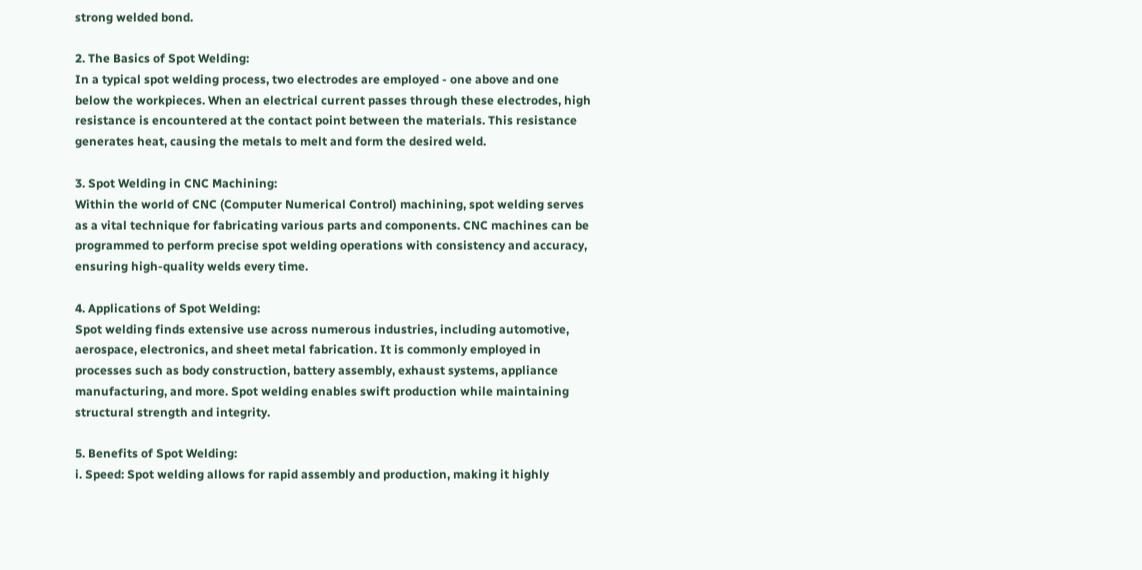strong welded bond.

2. The Basics of Spot Welding:
In a typical spot welding process, two electrodes are employed - one above and one below the workpieces. When an electrical current passes through these electrodes, high resistance is encountered at the contact point between the materials. This resistance generates heat, causing the metals to melt and form the desired weld.

3. Spot Welding in CNC Machining:
Within the world of CNC (Computer Numerical Control) machining, spot welding serves as a vital technique for fabricating various parts and components. CNC machines can be programmed to perform precise spot welding operations with consistency and accuracy, ensuring high-quality welds every time.

4. Applications of Spot Welding:
Spot welding finds extensive use across numerous industries, including automotive, aerospace, electronics, and sheet metal fabrication. It is commonly employed in processes such as body construction, battery assembly, exhaust systems, appliance manufacturing, and more. Spot welding enables swift production while maintaining structural strength and integrity.

5. Benefits of Spot Welding:
i. Speed: Spot welding allows for rapid assembly and production, making it highly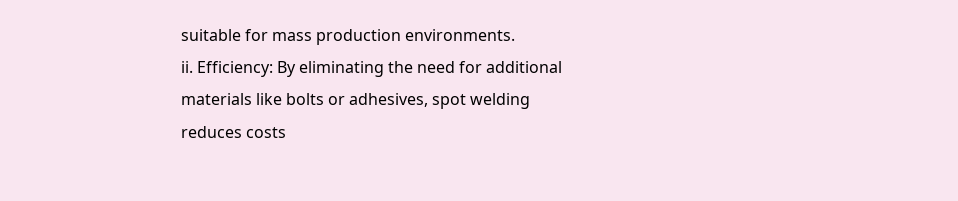suitable for mass production environments.
ii. Efficiency: By eliminating the need for additional materials like bolts or adhesives, spot welding reduces costs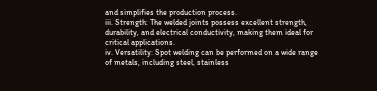and simplifies the production process.
iii. Strength: The welded joints possess excellent strength, durability, and electrical conductivity, making them ideal for critical applications.
iv. Versatility: Spot welding can be performed on a wide range of metals, including steel, stainless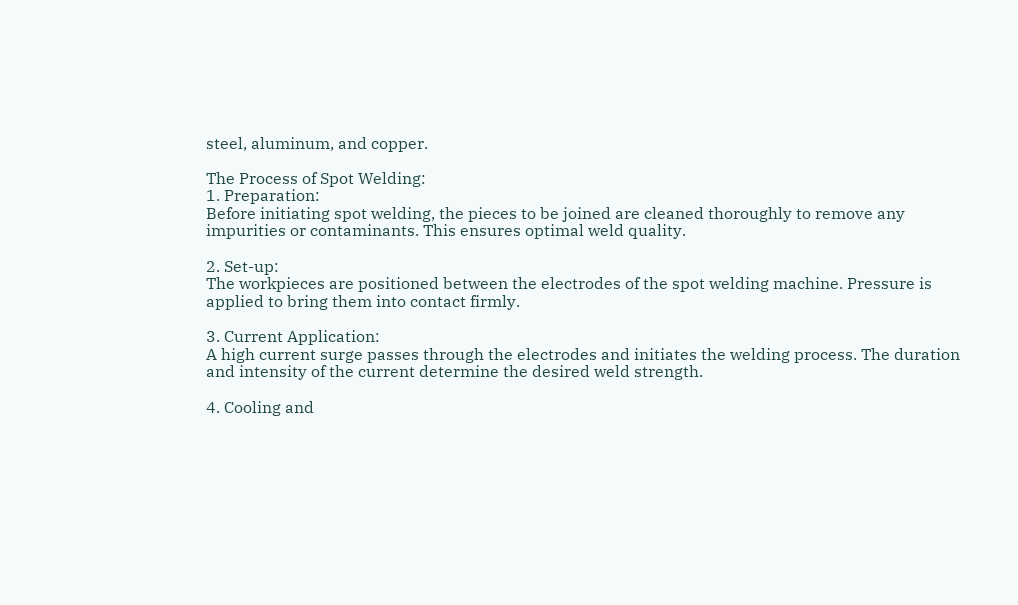steel, aluminum, and copper.

The Process of Spot Welding:
1. Preparation:
Before initiating spot welding, the pieces to be joined are cleaned thoroughly to remove any impurities or contaminants. This ensures optimal weld quality.

2. Set-up:
The workpieces are positioned between the electrodes of the spot welding machine. Pressure is applied to bring them into contact firmly.

3. Current Application:
A high current surge passes through the electrodes and initiates the welding process. The duration and intensity of the current determine the desired weld strength.

4. Cooling and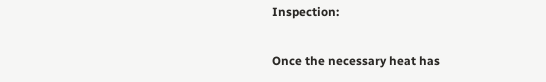Inspection:

Once the necessary heat has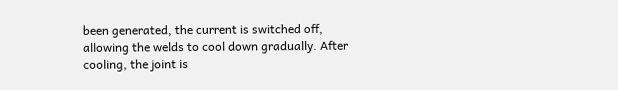been generated, the current is switched off, allowing the welds to cool down gradually. After cooling, the joint is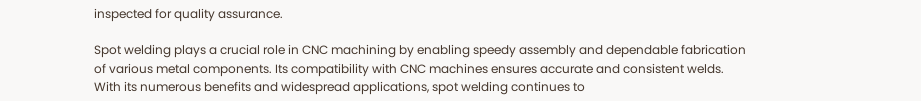inspected for quality assurance.

Spot welding plays a crucial role in CNC machining by enabling speedy assembly and dependable fabrication of various metal components. Its compatibility with CNC machines ensures accurate and consistent welds. With its numerous benefits and widespread applications, spot welding continues to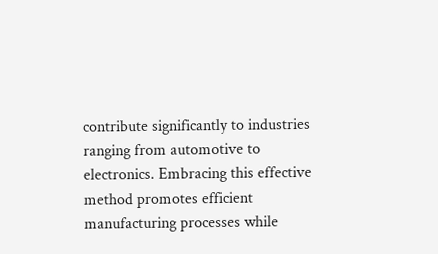contribute significantly to industries ranging from automotive to electronics. Embracing this effective method promotes efficient manufacturing processes while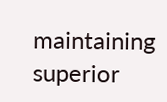maintaining superior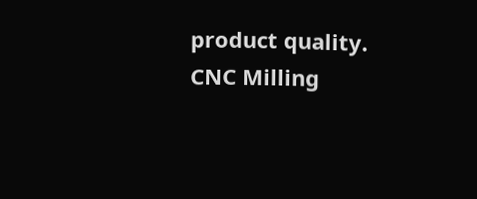product quality. CNC Milling